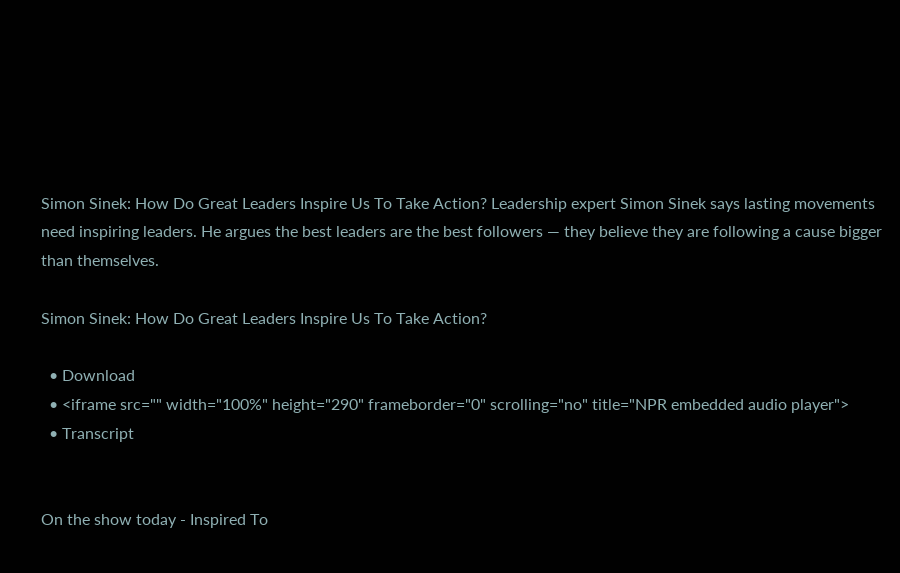Simon Sinek: How Do Great Leaders Inspire Us To Take Action? Leadership expert Simon Sinek says lasting movements need inspiring leaders. He argues the best leaders are the best followers — they believe they are following a cause bigger than themselves.

Simon Sinek: How Do Great Leaders Inspire Us To Take Action?

  • Download
  • <iframe src="" width="100%" height="290" frameborder="0" scrolling="no" title="NPR embedded audio player">
  • Transcript


On the show today - Inspired To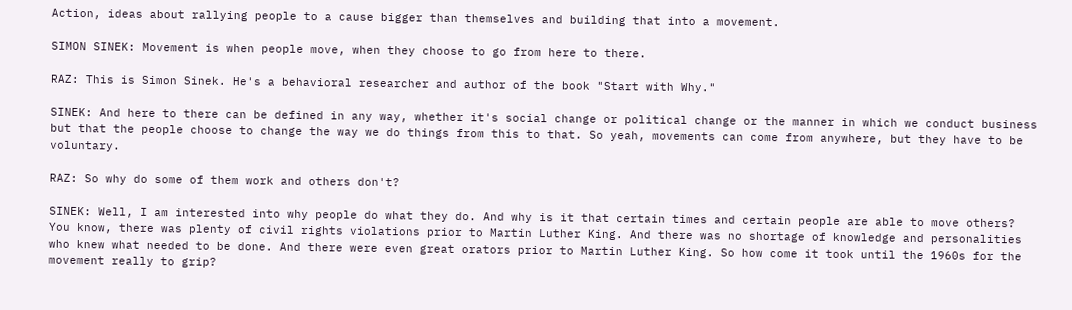Action, ideas about rallying people to a cause bigger than themselves and building that into a movement.

SIMON SINEK: Movement is when people move, when they choose to go from here to there.

RAZ: This is Simon Sinek. He's a behavioral researcher and author of the book "Start with Why."

SINEK: And here to there can be defined in any way, whether it's social change or political change or the manner in which we conduct business but that the people choose to change the way we do things from this to that. So yeah, movements can come from anywhere, but they have to be voluntary.

RAZ: So why do some of them work and others don't?

SINEK: Well, I am interested into why people do what they do. And why is it that certain times and certain people are able to move others? You know, there was plenty of civil rights violations prior to Martin Luther King. And there was no shortage of knowledge and personalities who knew what needed to be done. And there were even great orators prior to Martin Luther King. So how come it took until the 1960s for the movement really to grip?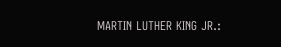MARTIN LUTHER KING JR.: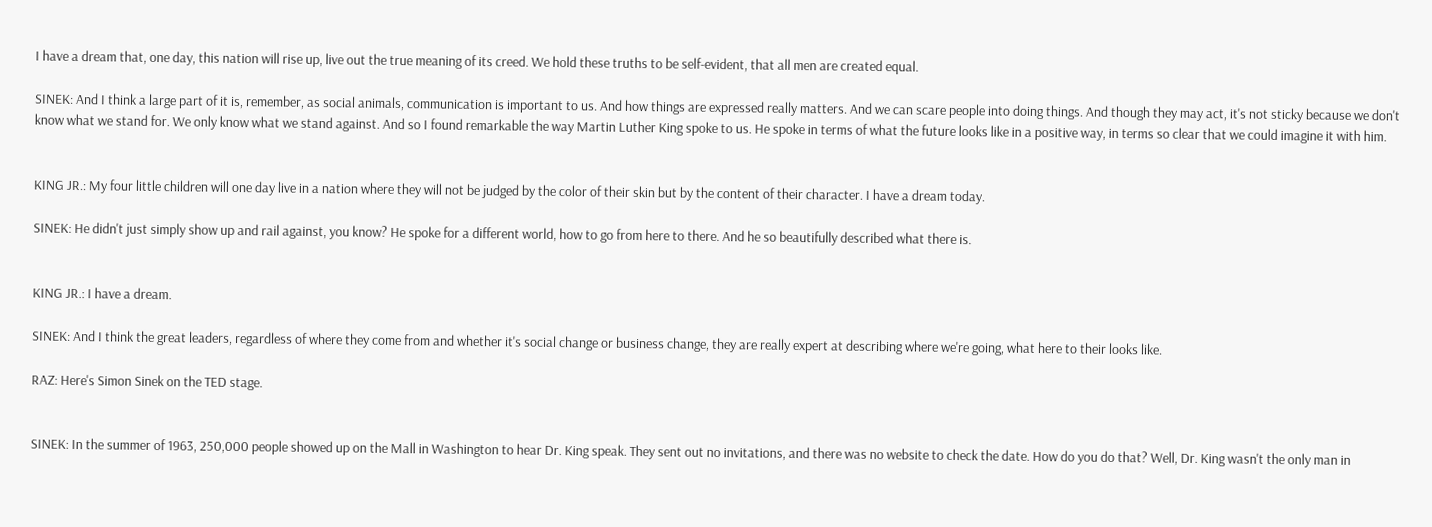I have a dream that, one day, this nation will rise up, live out the true meaning of its creed. We hold these truths to be self-evident, that all men are created equal.

SINEK: And I think a large part of it is, remember, as social animals, communication is important to us. And how things are expressed really matters. And we can scare people into doing things. And though they may act, it's not sticky because we don't know what we stand for. We only know what we stand against. And so I found remarkable the way Martin Luther King spoke to us. He spoke in terms of what the future looks like in a positive way, in terms so clear that we could imagine it with him.


KING JR.: My four little children will one day live in a nation where they will not be judged by the color of their skin but by the content of their character. I have a dream today.

SINEK: He didn't just simply show up and rail against, you know? He spoke for a different world, how to go from here to there. And he so beautifully described what there is.


KING JR.: I have a dream.

SINEK: And I think the great leaders, regardless of where they come from and whether it's social change or business change, they are really expert at describing where we're going, what here to their looks like.

RAZ: Here's Simon Sinek on the TED stage.


SINEK: In the summer of 1963, 250,000 people showed up on the Mall in Washington to hear Dr. King speak. They sent out no invitations, and there was no website to check the date. How do you do that? Well, Dr. King wasn't the only man in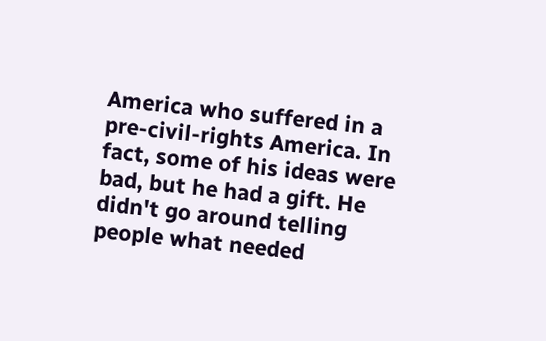America who suffered in a pre-civil-rights America. In fact, some of his ideas were bad, but he had a gift. He didn't go around telling people what needed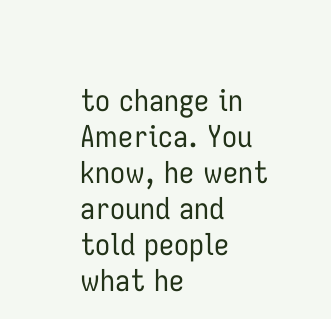to change in America. You know, he went around and told people what he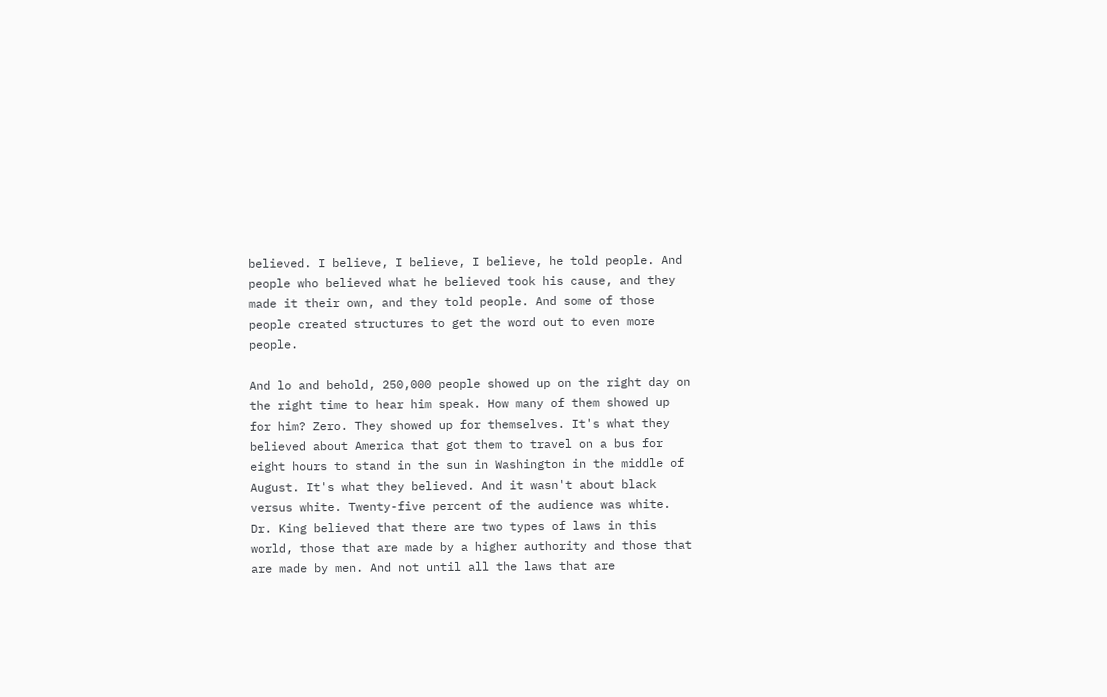believed. I believe, I believe, I believe, he told people. And people who believed what he believed took his cause, and they made it their own, and they told people. And some of those people created structures to get the word out to even more people.

And lo and behold, 250,000 people showed up on the right day on the right time to hear him speak. How many of them showed up for him? Zero. They showed up for themselves. It's what they believed about America that got them to travel on a bus for eight hours to stand in the sun in Washington in the middle of August. It's what they believed. And it wasn't about black versus white. Twenty-five percent of the audience was white. Dr. King believed that there are two types of laws in this world, those that are made by a higher authority and those that are made by men. And not until all the laws that are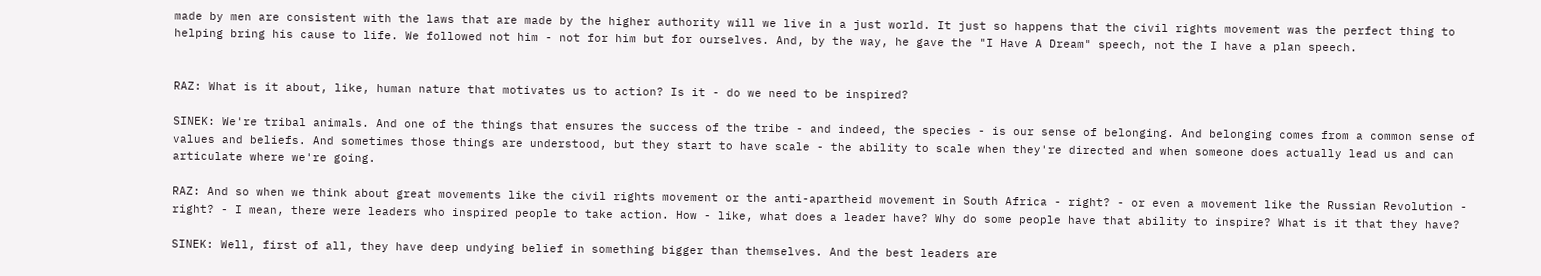made by men are consistent with the laws that are made by the higher authority will we live in a just world. It just so happens that the civil rights movement was the perfect thing to helping bring his cause to life. We followed not him - not for him but for ourselves. And, by the way, he gave the "I Have A Dream" speech, not the I have a plan speech.


RAZ: What is it about, like, human nature that motivates us to action? Is it - do we need to be inspired?

SINEK: We're tribal animals. And one of the things that ensures the success of the tribe - and indeed, the species - is our sense of belonging. And belonging comes from a common sense of values and beliefs. And sometimes those things are understood, but they start to have scale - the ability to scale when they're directed and when someone does actually lead us and can articulate where we're going.

RAZ: And so when we think about great movements like the civil rights movement or the anti-apartheid movement in South Africa - right? - or even a movement like the Russian Revolution - right? - I mean, there were leaders who inspired people to take action. How - like, what does a leader have? Why do some people have that ability to inspire? What is it that they have?

SINEK: Well, first of all, they have deep undying belief in something bigger than themselves. And the best leaders are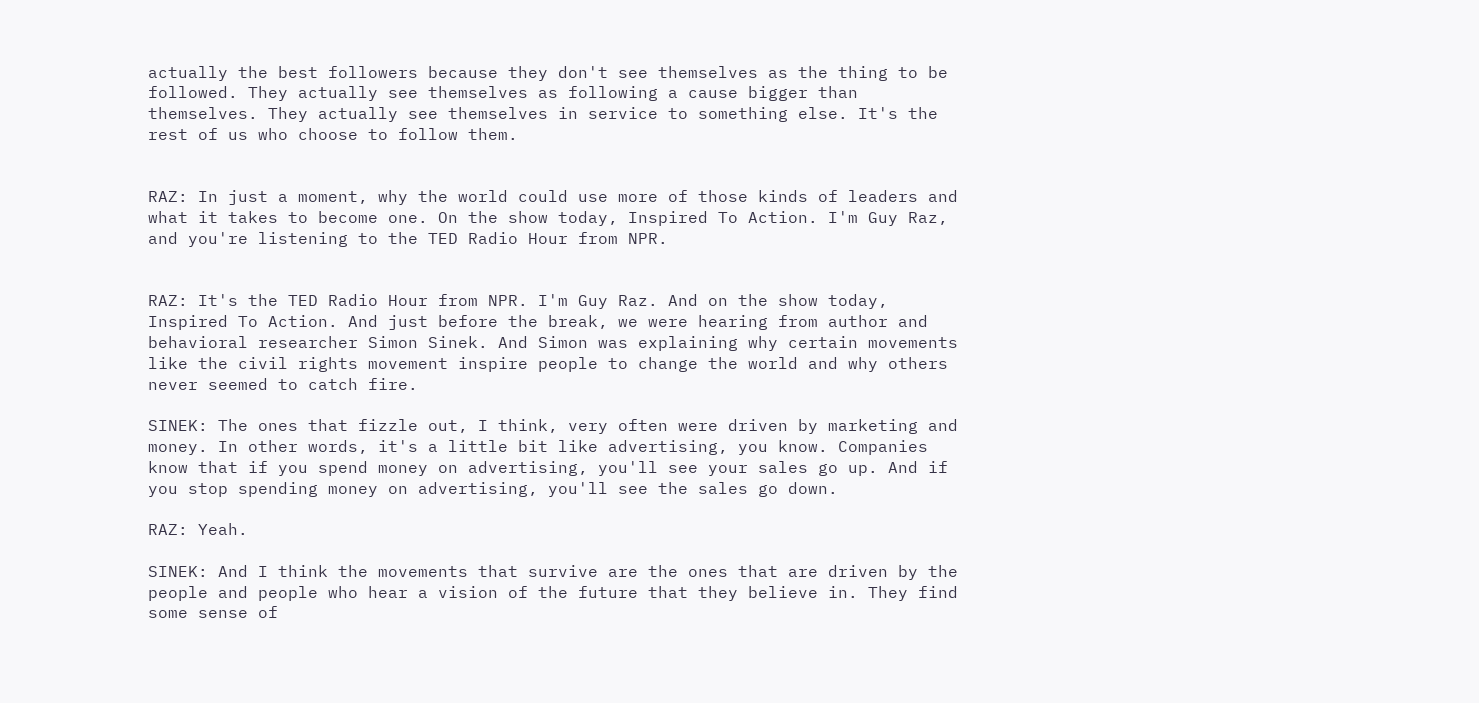actually the best followers because they don't see themselves as the thing to be followed. They actually see themselves as following a cause bigger than themselves. They actually see themselves in service to something else. It's the rest of us who choose to follow them.


RAZ: In just a moment, why the world could use more of those kinds of leaders and what it takes to become one. On the show today, Inspired To Action. I'm Guy Raz, and you're listening to the TED Radio Hour from NPR.


RAZ: It's the TED Radio Hour from NPR. I'm Guy Raz. And on the show today, Inspired To Action. And just before the break, we were hearing from author and behavioral researcher Simon Sinek. And Simon was explaining why certain movements like the civil rights movement inspire people to change the world and why others never seemed to catch fire.

SINEK: The ones that fizzle out, I think, very often were driven by marketing and money. In other words, it's a little bit like advertising, you know. Companies know that if you spend money on advertising, you'll see your sales go up. And if you stop spending money on advertising, you'll see the sales go down.

RAZ: Yeah.

SINEK: And I think the movements that survive are the ones that are driven by the people and people who hear a vision of the future that they believe in. They find some sense of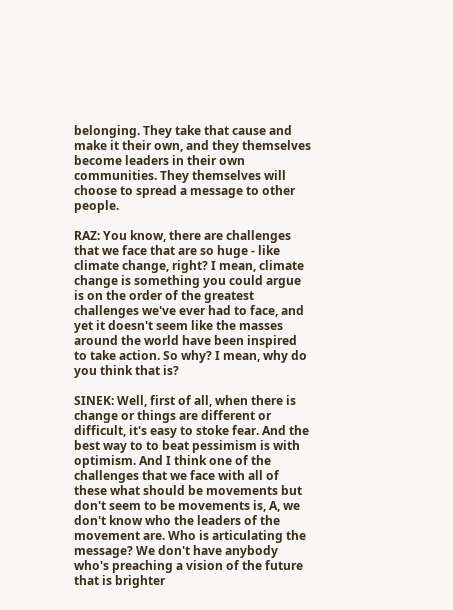belonging. They take that cause and make it their own, and they themselves become leaders in their own communities. They themselves will choose to spread a message to other people.

RAZ: You know, there are challenges that we face that are so huge - like climate change, right? I mean, climate change is something you could argue is on the order of the greatest challenges we've ever had to face, and yet it doesn't seem like the masses around the world have been inspired to take action. So why? I mean, why do you think that is?

SINEK: Well, first of all, when there is change or things are different or difficult, it's easy to stoke fear. And the best way to to beat pessimism is with optimism. And I think one of the challenges that we face with all of these what should be movements but don't seem to be movements is, A, we don't know who the leaders of the movement are. Who is articulating the message? We don't have anybody who's preaching a vision of the future that is brighter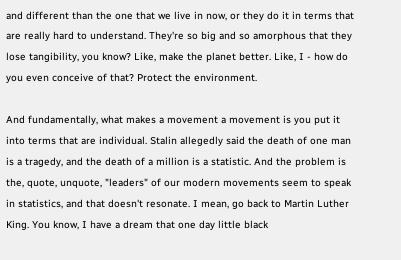and different than the one that we live in now, or they do it in terms that are really hard to understand. They're so big and so amorphous that they lose tangibility, you know? Like, make the planet better. Like, I - how do you even conceive of that? Protect the environment.

And fundamentally, what makes a movement a movement is you put it into terms that are individual. Stalin allegedly said the death of one man is a tragedy, and the death of a million is a statistic. And the problem is the, quote, unquote, "leaders" of our modern movements seem to speak in statistics, and that doesn't resonate. I mean, go back to Martin Luther King. You know, I have a dream that one day little black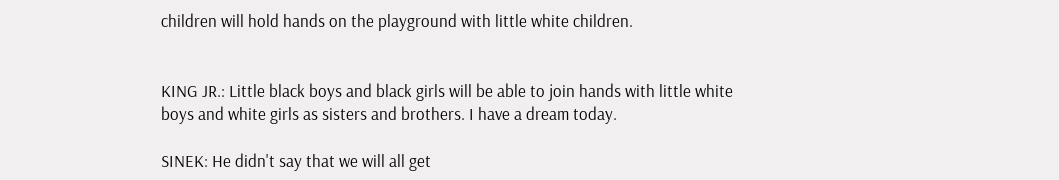children will hold hands on the playground with little white children.


KING JR.: Little black boys and black girls will be able to join hands with little white boys and white girls as sisters and brothers. I have a dream today.

SINEK: He didn't say that we will all get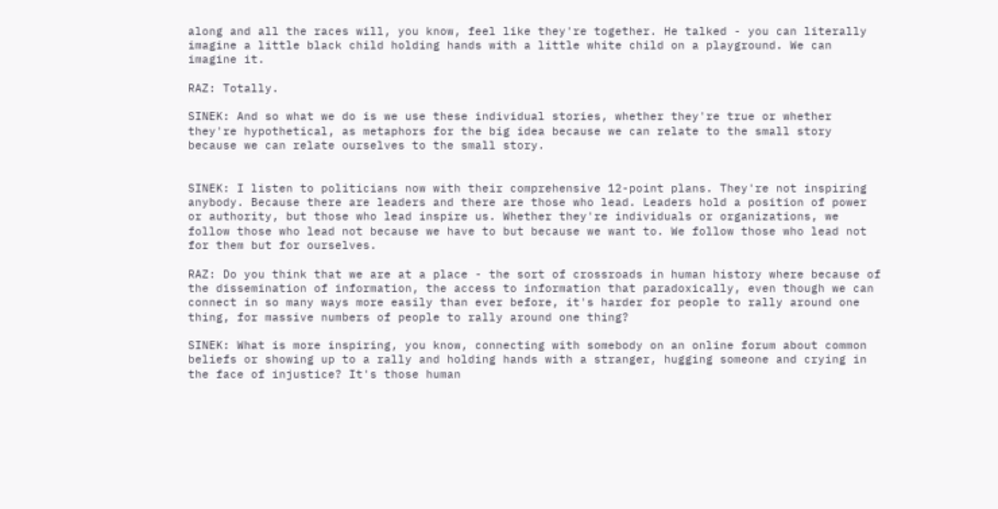along and all the races will, you know, feel like they're together. He talked - you can literally imagine a little black child holding hands with a little white child on a playground. We can imagine it.

RAZ: Totally.

SINEK: And so what we do is we use these individual stories, whether they're true or whether they're hypothetical, as metaphors for the big idea because we can relate to the small story because we can relate ourselves to the small story.


SINEK: I listen to politicians now with their comprehensive 12-point plans. They're not inspiring anybody. Because there are leaders and there are those who lead. Leaders hold a position of power or authority, but those who lead inspire us. Whether they're individuals or organizations, we follow those who lead not because we have to but because we want to. We follow those who lead not for them but for ourselves.

RAZ: Do you think that we are at a place - the sort of crossroads in human history where because of the dissemination of information, the access to information that paradoxically, even though we can connect in so many ways more easily than ever before, it's harder for people to rally around one thing, for massive numbers of people to rally around one thing?

SINEK: What is more inspiring, you know, connecting with somebody on an online forum about common beliefs or showing up to a rally and holding hands with a stranger, hugging someone and crying in the face of injustice? It's those human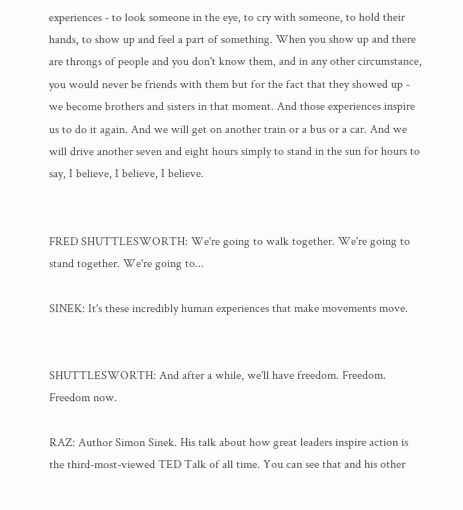experiences - to look someone in the eye, to cry with someone, to hold their hands, to show up and feel a part of something. When you show up and there are throngs of people and you don't know them, and in any other circumstance, you would never be friends with them but for the fact that they showed up - we become brothers and sisters in that moment. And those experiences inspire us to do it again. And we will get on another train or a bus or a car. And we will drive another seven and eight hours simply to stand in the sun for hours to say, I believe, I believe, I believe.


FRED SHUTTLESWORTH: We're going to walk together. We're going to stand together. We're going to...

SINEK: It's these incredibly human experiences that make movements move.


SHUTTLESWORTH: And after a while, we'll have freedom. Freedom. Freedom now.

RAZ: Author Simon Sinek. His talk about how great leaders inspire action is the third-most-viewed TED Talk of all time. You can see that and his other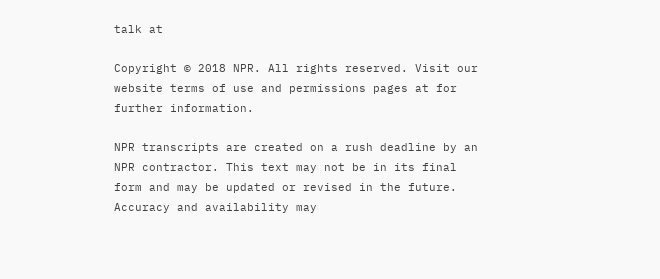talk at

Copyright © 2018 NPR. All rights reserved. Visit our website terms of use and permissions pages at for further information.

NPR transcripts are created on a rush deadline by an NPR contractor. This text may not be in its final form and may be updated or revised in the future. Accuracy and availability may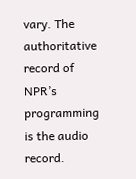vary. The authoritative record of NPR’s programming is the audio record.